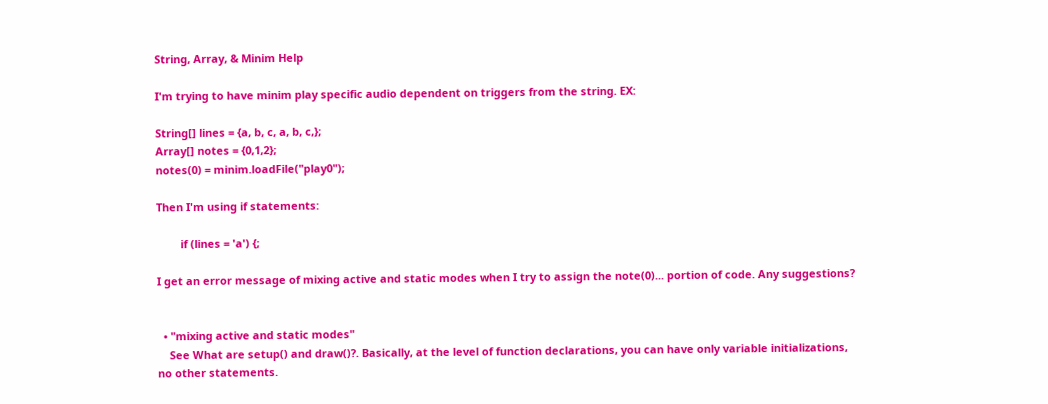String, Array, & Minim Help

I'm trying to have minim play specific audio dependent on triggers from the string. EX:

String[] lines = {a, b, c, a, b, c,};
Array[] notes = {0,1,2};
notes(0) = minim.loadFile("play0");

Then I'm using if statements:

        if (lines = 'a') {;

I get an error message of mixing active and static modes when I try to assign the note(0)... portion of code. Any suggestions?


  • "mixing active and static modes"
    See What are setup() and draw()?. Basically, at the level of function declarations, you can have only variable initializations, no other statements.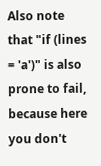Also note that "if (lines = 'a')" is also prone to fail, because here you don't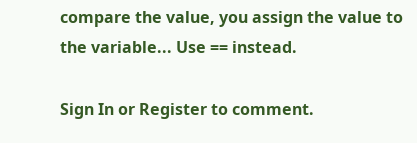compare the value, you assign the value to the variable... Use == instead.

Sign In or Register to comment.